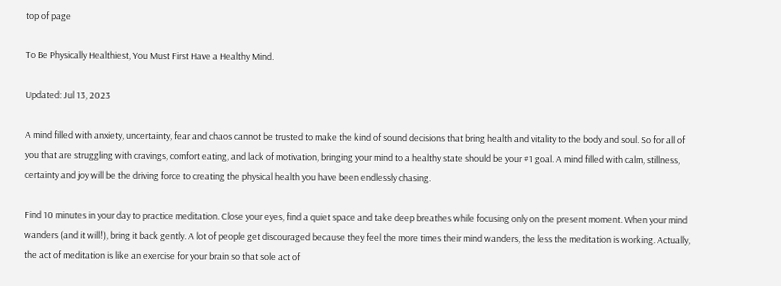top of page

To Be Physically Healthiest, You Must First Have a Healthy Mind.

Updated: Jul 13, 2023

A mind filled with anxiety, uncertainty, fear and chaos cannot be trusted to make the kind of sound decisions that bring health and vitality to the body and soul. So for all of you that are struggling with cravings, comfort eating, and lack of motivation, bringing your mind to a healthy state should be your #1 goal. A mind filled with calm, stillness, certainty and joy will be the driving force to creating the physical health you have been endlessly chasing.

Find 10 minutes in your day to practice meditation. Close your eyes, find a quiet space and take deep breathes while focusing only on the present moment. When your mind wanders (and it will!), bring it back gently. A lot of people get discouraged because they feel the more times their mind wanders, the less the meditation is working. Actually, the act of meditation is like an exercise for your brain so that sole act of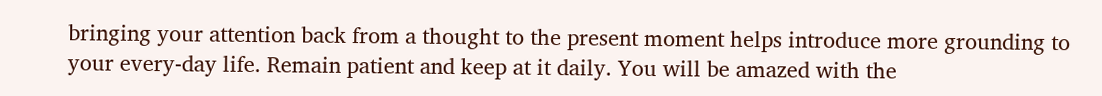bringing your attention back from a thought to the present moment helps introduce more grounding to your every-day life. Remain patient and keep at it daily. You will be amazed with the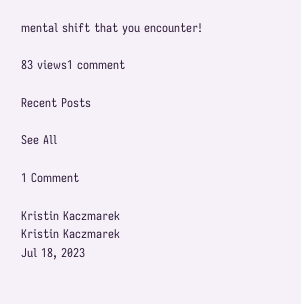mental shift that you encounter!

83 views1 comment

Recent Posts

See All

1 Comment

Kristin Kaczmarek
Kristin Kaczmarek
Jul 18, 2023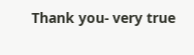Thank you- very true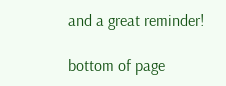and a great reminder!

bottom of page